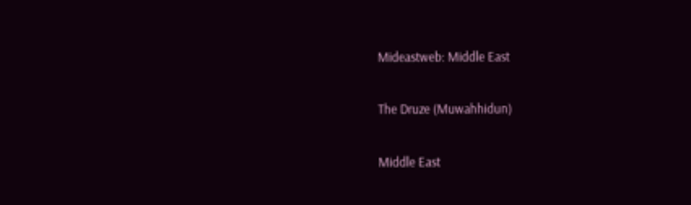Mideastweb: Middle East

The Druze (Muwahhidun)

Middle East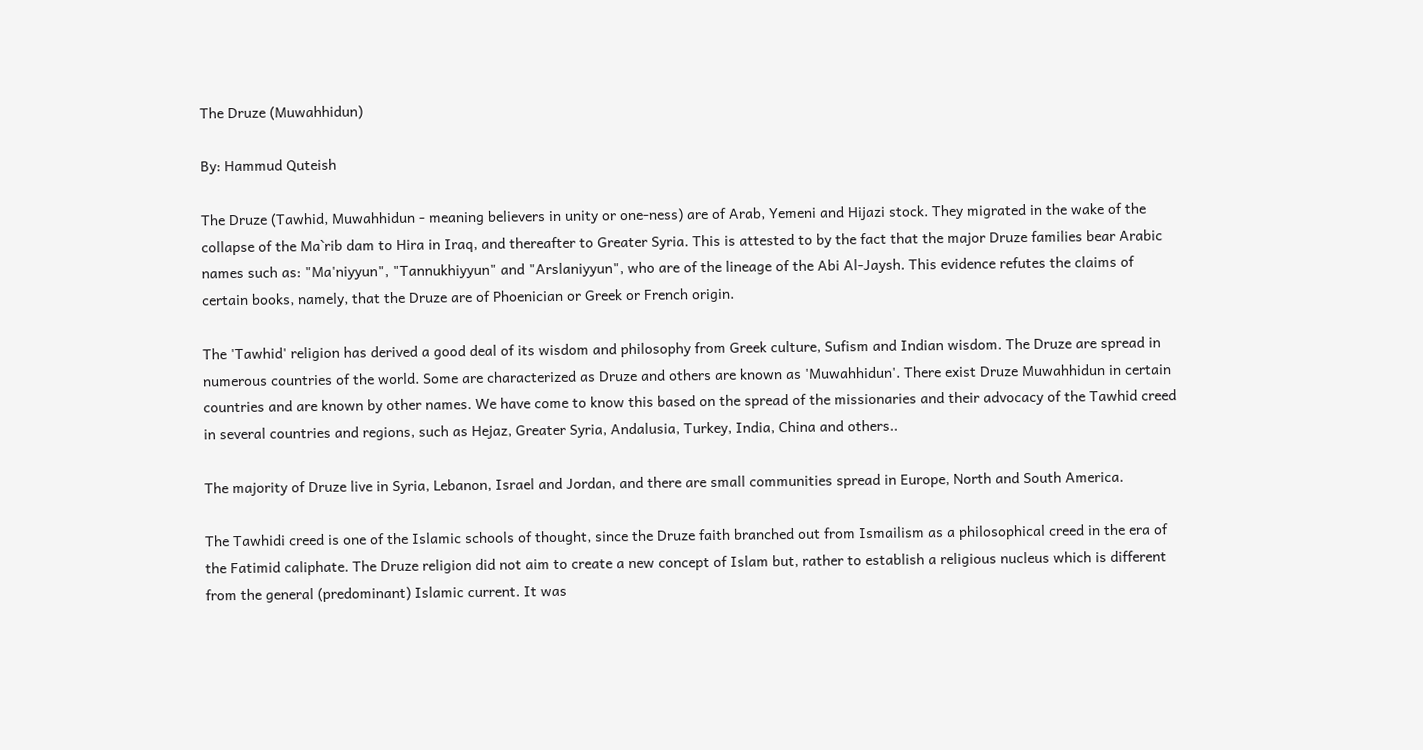The Druze (Muwahhidun)

By: Hammud Quteish

The Druze (Tawhid, Muwahhidun - meaning believers in unity or one-ness) are of Arab, Yemeni and Hijazi stock. They migrated in the wake of the collapse of the Ma`rib dam to Hira in Iraq, and thereafter to Greater Syria. This is attested to by the fact that the major Druze families bear Arabic names such as: "Ma'niyyun", "Tannukhiyyun" and "Arslaniyyun", who are of the lineage of the Abi Al-Jaysh. This evidence refutes the claims of certain books, namely, that the Druze are of Phoenician or Greek or French origin.

The 'Tawhid' religion has derived a good deal of its wisdom and philosophy from Greek culture, Sufism and Indian wisdom. The Druze are spread in numerous countries of the world. Some are characterized as Druze and others are known as 'Muwahhidun'. There exist Druze Muwahhidun in certain countries and are known by other names. We have come to know this based on the spread of the missionaries and their advocacy of the Tawhid creed in several countries and regions, such as Hejaz, Greater Syria, Andalusia, Turkey, India, China and others..

The majority of Druze live in Syria, Lebanon, Israel and Jordan, and there are small communities spread in Europe, North and South America.

The Tawhidi creed is one of the Islamic schools of thought, since the Druze faith branched out from Ismailism as a philosophical creed in the era of the Fatimid caliphate. The Druze religion did not aim to create a new concept of Islam but, rather to establish a religious nucleus which is different from the general (predominant) Islamic current. It was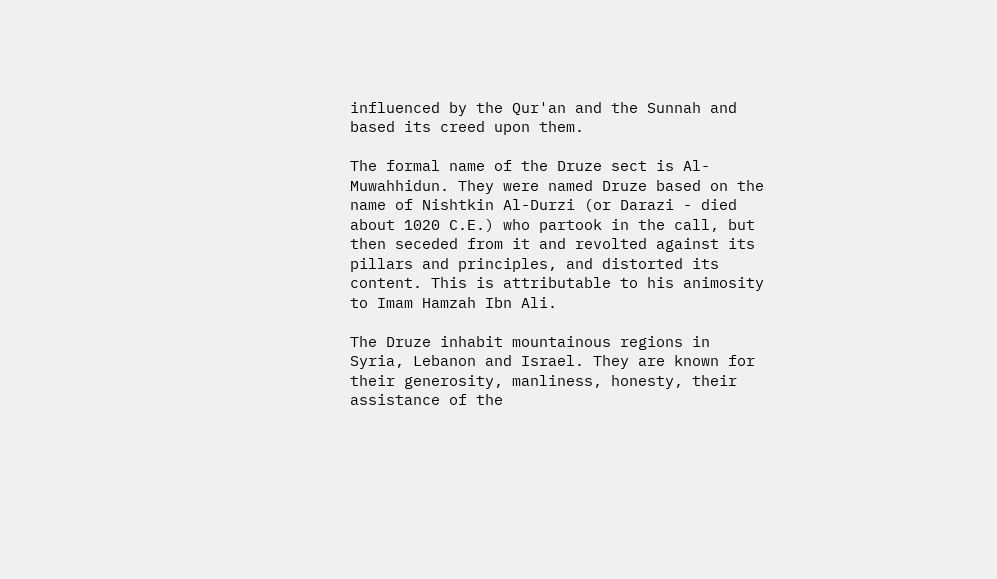influenced by the Qur'an and the Sunnah and based its creed upon them.

The formal name of the Druze sect is Al-Muwahhidun. They were named Druze based on the name of Nishtkin Al-Durzi (or Darazi - died about 1020 C.E.) who partook in the call, but then seceded from it and revolted against its pillars and principles, and distorted its content. This is attributable to his animosity to Imam Hamzah Ibn Ali.

The Druze inhabit mountainous regions in Syria, Lebanon and Israel. They are known for their generosity, manliness, honesty, their assistance of the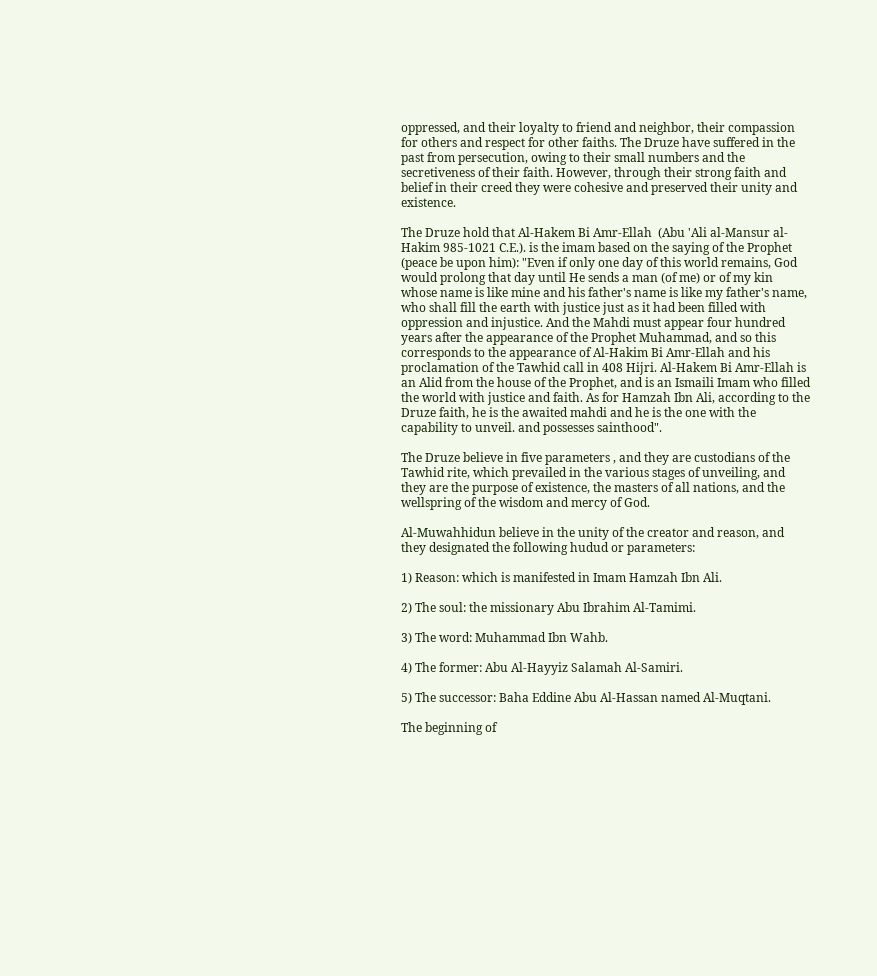oppressed, and their loyalty to friend and neighbor, their compassion for others and respect for other faiths. The Druze have suffered in the past from persecution, owing to their small numbers and the secretiveness of their faith. However, through their strong faith and belief in their creed they were cohesive and preserved their unity and existence.

The Druze hold that Al-Hakem Bi Amr-Ellah  (Abu 'Ali al-Mansur al-Hakim 985-1021 C.E.). is the imam based on the saying of the Prophet (peace be upon him): "Even if only one day of this world remains, God would prolong that day until He sends a man (of me) or of my kin whose name is like mine and his father's name is like my father's name, who shall fill the earth with justice just as it had been filled with oppression and injustice. And the Mahdi must appear four hundred years after the appearance of the Prophet Muhammad, and so this corresponds to the appearance of Al-Hakim Bi Amr-Ellah and his proclamation of the Tawhid call in 408 Hijri. Al-Hakem Bi Amr-Ellah is an Alid from the house of the Prophet, and is an Ismaili Imam who filled the world with justice and faith. As for Hamzah Ibn Ali, according to the Druze faith, he is the awaited mahdi and he is the one with the capability to unveil. and possesses sainthood".

The Druze believe in five parameters , and they are custodians of the Tawhid rite, which prevailed in the various stages of unveiling, and they are the purpose of existence, the masters of all nations, and the wellspring of the wisdom and mercy of God.

Al-Muwahhidun believe in the unity of the creator and reason, and they designated the following hudud or parameters:

1) Reason: which is manifested in Imam Hamzah Ibn Ali.

2) The soul: the missionary Abu Ibrahim Al-Tamimi.

3) The word: Muhammad Ibn Wahb.

4) The former: Abu Al-Hayyiz Salamah Al-Samiri.

5) The successor: Baha Eddine Abu Al-Hassan named Al-Muqtani.

The beginning of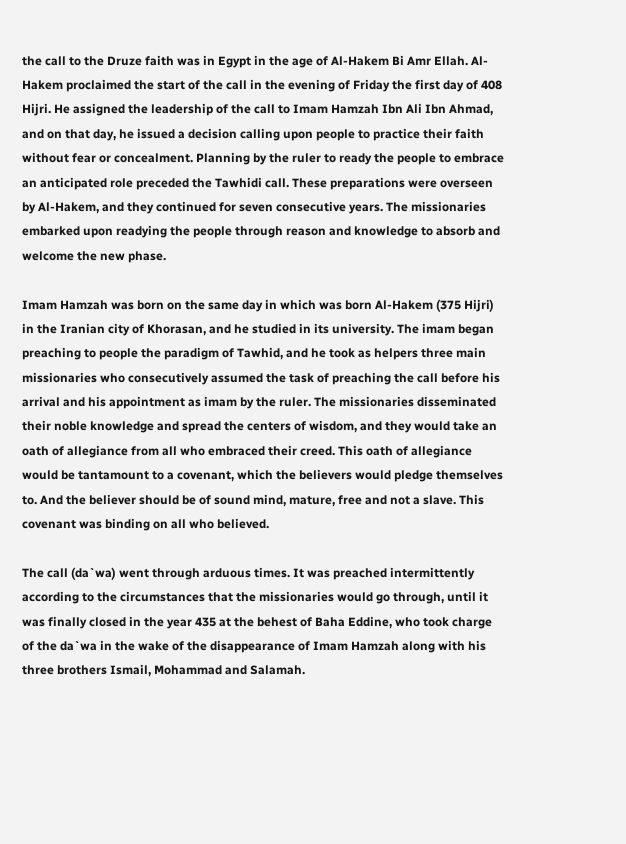the call to the Druze faith was in Egypt in the age of Al-Hakem Bi Amr Ellah. Al-Hakem proclaimed the start of the call in the evening of Friday the first day of 408 Hijri. He assigned the leadership of the call to Imam Hamzah Ibn Ali Ibn Ahmad, and on that day, he issued a decision calling upon people to practice their faith without fear or concealment. Planning by the ruler to ready the people to embrace an anticipated role preceded the Tawhidi call. These preparations were overseen by Al-Hakem, and they continued for seven consecutive years. The missionaries embarked upon readying the people through reason and knowledge to absorb and welcome the new phase.

Imam Hamzah was born on the same day in which was born Al-Hakem (375 Hijri) in the Iranian city of Khorasan, and he studied in its university. The imam began preaching to people the paradigm of Tawhid, and he took as helpers three main missionaries who consecutively assumed the task of preaching the call before his arrival and his appointment as imam by the ruler. The missionaries disseminated their noble knowledge and spread the centers of wisdom, and they would take an oath of allegiance from all who embraced their creed. This oath of allegiance would be tantamount to a covenant, which the believers would pledge themselves to. And the believer should be of sound mind, mature, free and not a slave. This covenant was binding on all who believed.

The call (da`wa) went through arduous times. It was preached intermittently according to the circumstances that the missionaries would go through, until it was finally closed in the year 435 at the behest of Baha Eddine, who took charge of the da`wa in the wake of the disappearance of Imam Hamzah along with his three brothers Ismail, Mohammad and Salamah.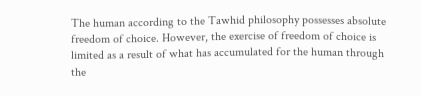The human according to the Tawhid philosophy possesses absolute freedom of choice. However, the exercise of freedom of choice is limited as a result of what has accumulated for the human through the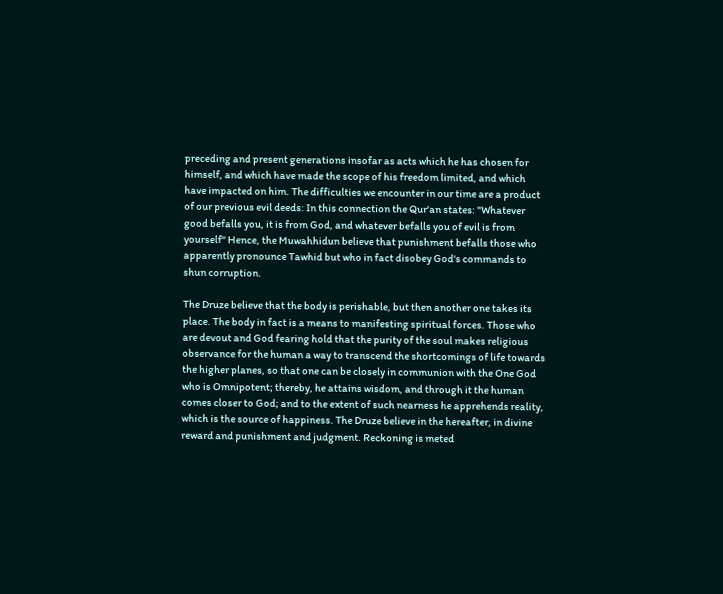preceding and present generations insofar as acts which he has chosen for himself, and which have made the scope of his freedom limited, and which have impacted on him. The difficulties we encounter in our time are a product of our previous evil deeds: In this connection the Qur'an states: "Whatever good befalls you, it is from God, and whatever befalls you of evil is from yourself" Hence, the Muwahhidun believe that punishment befalls those who apparently pronounce Tawhid but who in fact disobey God's commands to shun corruption.

The Druze believe that the body is perishable, but then another one takes its place. The body in fact is a means to manifesting spiritual forces. Those who are devout and God fearing hold that the purity of the soul makes religious observance for the human a way to transcend the shortcomings of life towards the higher planes, so that one can be closely in communion with the One God who is Omnipotent; thereby, he attains wisdom, and through it the human comes closer to God; and to the extent of such nearness he apprehends reality, which is the source of happiness. The Druze believe in the hereafter, in divine reward and punishment and judgment. Reckoning is meted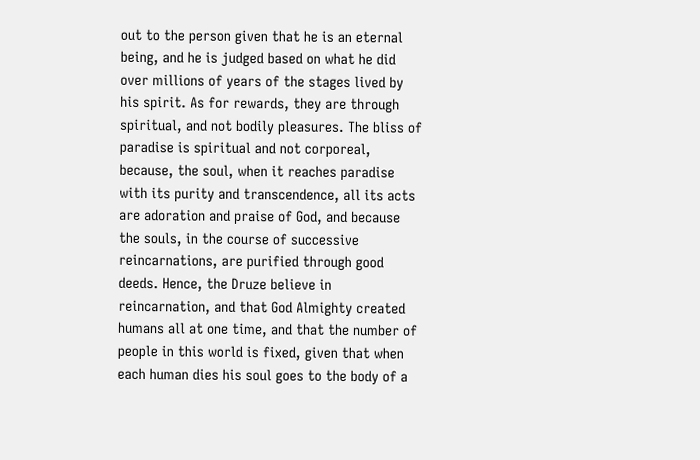out to the person given that he is an eternal being, and he is judged based on what he did over millions of years of the stages lived by his spirit. As for rewards, they are through spiritual, and not bodily pleasures. The bliss of paradise is spiritual and not corporeal, because, the soul, when it reaches paradise with its purity and transcendence, all its acts are adoration and praise of God, and because the souls, in the course of successive reincarnations, are purified through good deeds. Hence, the Druze believe in reincarnation, and that God Almighty created humans all at one time, and that the number of people in this world is fixed, given that when each human dies his soul goes to the body of a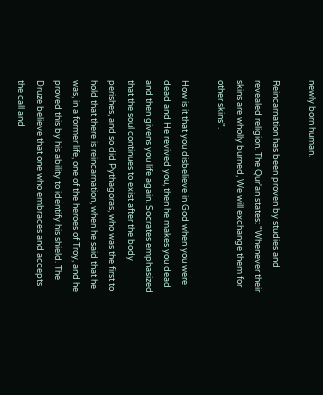newly born human.

Reincarnation has been proven by studies and revealed religion. The Qur'an states: "Whenever their skins are wholly burned, We will exchange them for other skins".

How is it that you disbelieve in God when you were dead and He revived you, then he makes you dead and then givens you life again. Socrates emphasized that the soul continues to exist after the body perishes, and so did Pythagoras, who was the first to hold that there is reincarnation, when he said that he was, in a former life, one of the heroes of Troy, and he proved this by his ability to identify his shield. The Druze believe that one who embraces and accepts the call and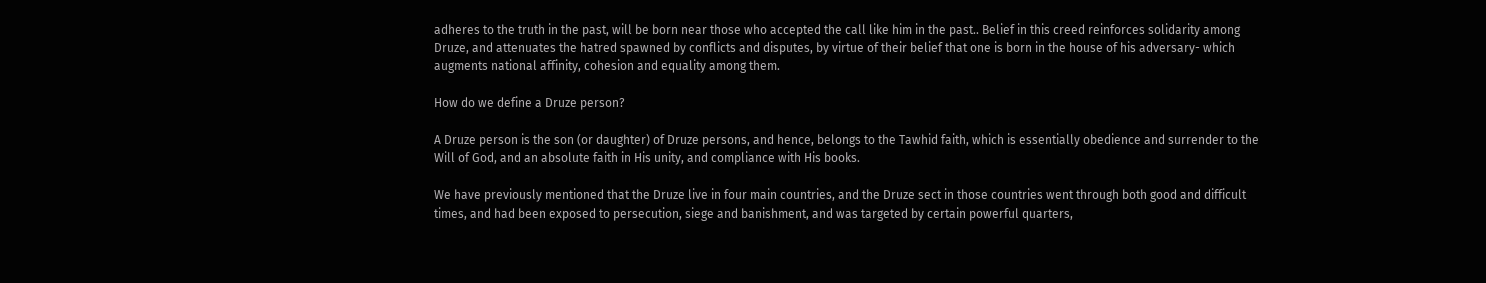adheres to the truth in the past, will be born near those who accepted the call like him in the past.. Belief in this creed reinforces solidarity among Druze, and attenuates the hatred spawned by conflicts and disputes, by virtue of their belief that one is born in the house of his adversary- which augments national affinity, cohesion and equality among them.

How do we define a Druze person?

A Druze person is the son (or daughter) of Druze persons, and hence, belongs to the Tawhid faith, which is essentially obedience and surrender to the Will of God, and an absolute faith in His unity, and compliance with His books.

We have previously mentioned that the Druze live in four main countries, and the Druze sect in those countries went through both good and difficult times, and had been exposed to persecution, siege and banishment, and was targeted by certain powerful quarters,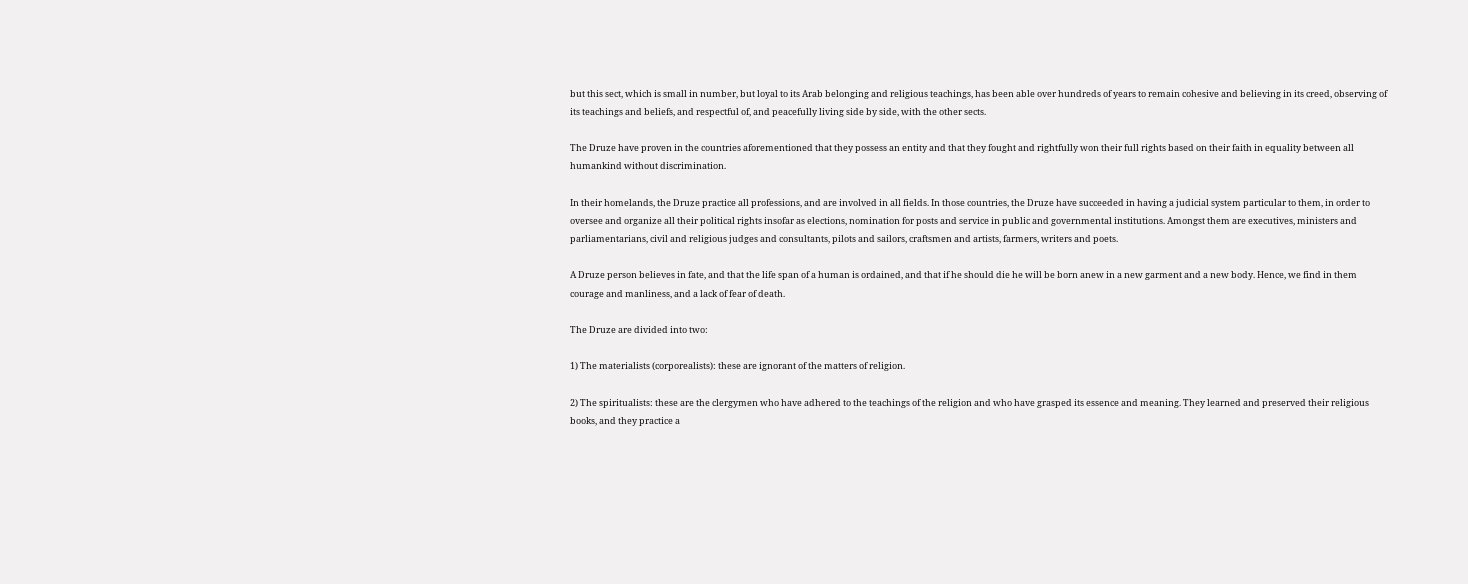but this sect, which is small in number, but loyal to its Arab belonging and religious teachings, has been able over hundreds of years to remain cohesive and believing in its creed, observing of its teachings and beliefs, and respectful of, and peacefully living side by side, with the other sects.

The Druze have proven in the countries aforementioned that they possess an entity and that they fought and rightfully won their full rights based on their faith in equality between all humankind without discrimination.

In their homelands, the Druze practice all professions, and are involved in all fields. In those countries, the Druze have succeeded in having a judicial system particular to them, in order to oversee and organize all their political rights insofar as elections, nomination for posts and service in public and governmental institutions. Amongst them are executives, ministers and parliamentarians, civil and religious judges and consultants, pilots and sailors, craftsmen and artists, farmers, writers and poets.

A Druze person believes in fate, and that the life span of a human is ordained, and that if he should die he will be born anew in a new garment and a new body. Hence, we find in them courage and manliness, and a lack of fear of death.

The Druze are divided into two:

1) The materialists (corporealists): these are ignorant of the matters of religion.

2) The spiritualists: these are the clergymen who have adhered to the teachings of the religion and who have grasped its essence and meaning. They learned and preserved their religious books, and they practice a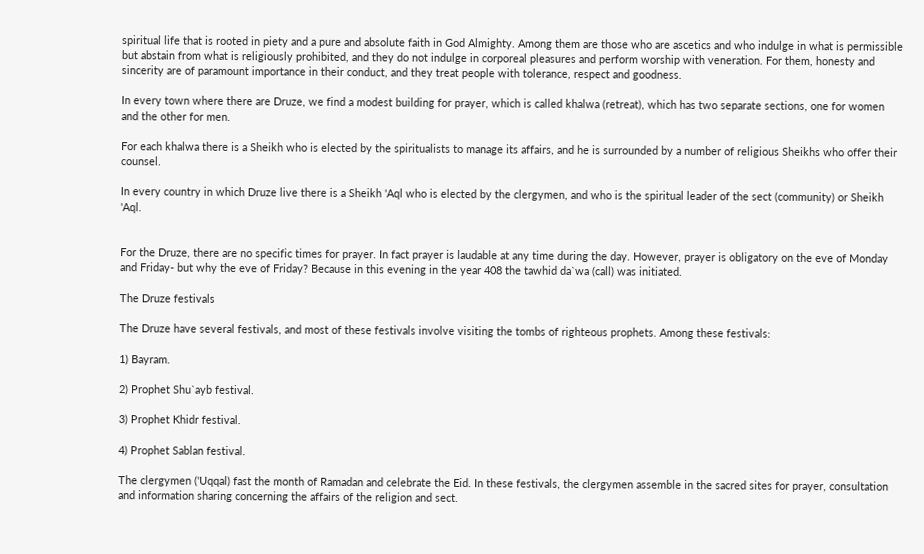spiritual life that is rooted in piety and a pure and absolute faith in God Almighty. Among them are those who are ascetics and who indulge in what is permissible but abstain from what is religiously prohibited, and they do not indulge in corporeal pleasures and perform worship with veneration. For them, honesty and sincerity are of paramount importance in their conduct, and they treat people with tolerance, respect and goodness.

In every town where there are Druze, we find a modest building for prayer, which is called khalwa (retreat), which has two separate sections, one for women and the other for men.

For each khalwa there is a Sheikh who is elected by the spiritualists to manage its affairs, and he is surrounded by a number of religious Sheikhs who offer their counsel.

In every country in which Druze live there is a Sheikh 'Aql who is elected by the clergymen, and who is the spiritual leader of the sect (community) or Sheikh 'Aql.


For the Druze, there are no specific times for prayer. In fact prayer is laudable at any time during the day. However, prayer is obligatory on the eve of Monday and Friday- but why the eve of Friday? Because in this evening in the year 408 the tawhid da`wa (call) was initiated.

The Druze festivals

The Druze have several festivals, and most of these festivals involve visiting the tombs of righteous prophets. Among these festivals:

1) Bayram.

2) Prophet Shu`ayb festival.

3) Prophet Khidr festival.

4) Prophet Sablan festival.

The clergymen ('Uqqal) fast the month of Ramadan and celebrate the Eid. In these festivals, the clergymen assemble in the sacred sites for prayer, consultation and information sharing concerning the affairs of the religion and sect.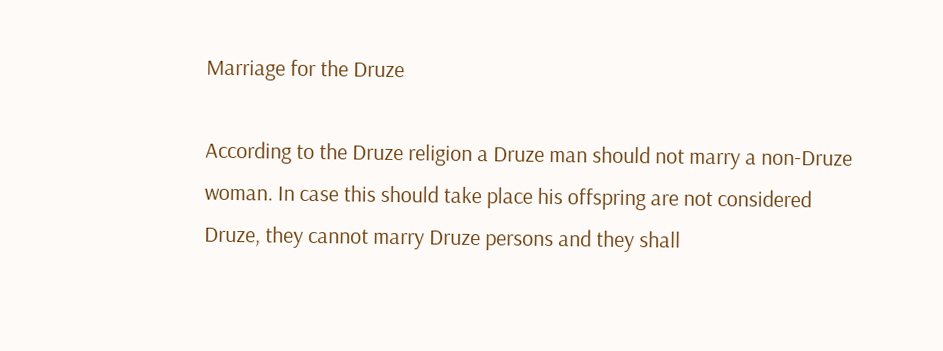Marriage for the Druze

According to the Druze religion a Druze man should not marry a non-Druze woman. In case this should take place his offspring are not considered Druze, they cannot marry Druze persons and they shall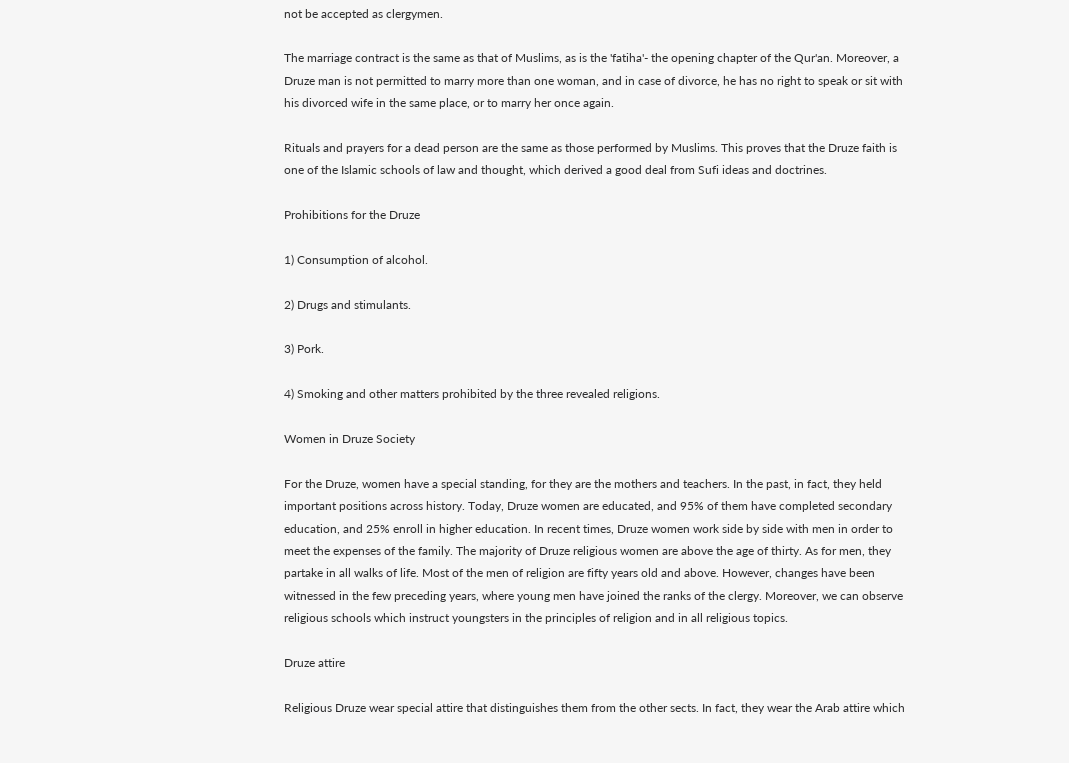not be accepted as clergymen.

The marriage contract is the same as that of Muslims, as is the 'fatiha'- the opening chapter of the Qur'an. Moreover, a Druze man is not permitted to marry more than one woman, and in case of divorce, he has no right to speak or sit with his divorced wife in the same place, or to marry her once again.

Rituals and prayers for a dead person are the same as those performed by Muslims. This proves that the Druze faith is one of the Islamic schools of law and thought, which derived a good deal from Sufi ideas and doctrines.

Prohibitions for the Druze

1) Consumption of alcohol.

2) Drugs and stimulants.

3) Pork.

4) Smoking and other matters prohibited by the three revealed religions.

Women in Druze Society

For the Druze, women have a special standing, for they are the mothers and teachers. In the past, in fact, they held important positions across history. Today, Druze women are educated, and 95% of them have completed secondary education, and 25% enroll in higher education. In recent times, Druze women work side by side with men in order to meet the expenses of the family. The majority of Druze religious women are above the age of thirty. As for men, they partake in all walks of life. Most of the men of religion are fifty years old and above. However, changes have been witnessed in the few preceding years, where young men have joined the ranks of the clergy. Moreover, we can observe religious schools which instruct youngsters in the principles of religion and in all religious topics.

Druze attire

Religious Druze wear special attire that distinguishes them from the other sects. In fact, they wear the Arab attire which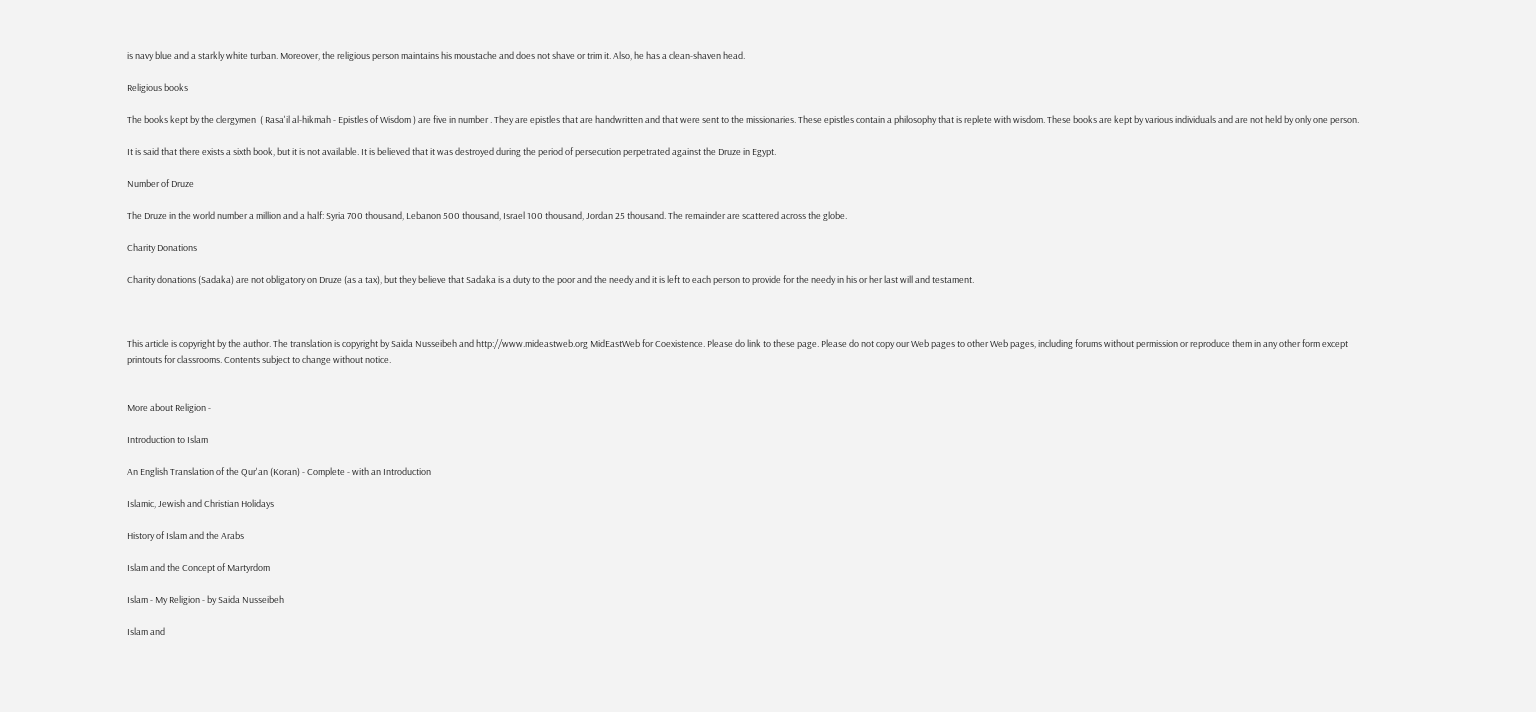is navy blue and a starkly white turban. Moreover, the religious person maintains his moustache and does not shave or trim it. Also, he has a clean-shaven head.

Religious books

The books kept by the clergymen  ( Rasa'il al-hikmah - Epistles of Wisdom ) are five in number . They are epistles that are handwritten and that were sent to the missionaries. These epistles contain a philosophy that is replete with wisdom. These books are kept by various individuals and are not held by only one person.

It is said that there exists a sixth book, but it is not available. It is believed that it was destroyed during the period of persecution perpetrated against the Druze in Egypt.

Number of Druze

The Druze in the world number a million and a half: Syria 700 thousand, Lebanon 500 thousand, Israel 100 thousand, Jordan 25 thousand. The remainder are scattered across the globe.

Charity Donations

Charity donations (Sadaka) are not obligatory on Druze (as a tax), but they believe that Sadaka is a duty to the poor and the needy and it is left to each person to provide for the needy in his or her last will and testament.



This article is copyright by the author. The translation is copyright by Saida Nusseibeh and http://www.mideastweb.org MidEastWeb for Coexistence. Please do link to these page. Please do not copy our Web pages to other Web pages, including forums without permission or reproduce them in any other form except printouts for classrooms. Contents subject to change without notice.


More about Religion -

Introduction to Islam

An English Translation of the Qur'an (Koran) - Complete - with an Introduction

Islamic, Jewish and Christian Holidays

History of Islam and the Arabs

Islam and the Concept of Martyrdom

Islam - My Religion - by Saida Nusseibeh

Islam and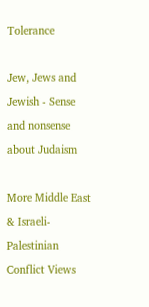Tolerance

Jew, Jews and Jewish - Sense and nonsense about Judaism

More Middle East & Israeli-Palestinian Conflict Views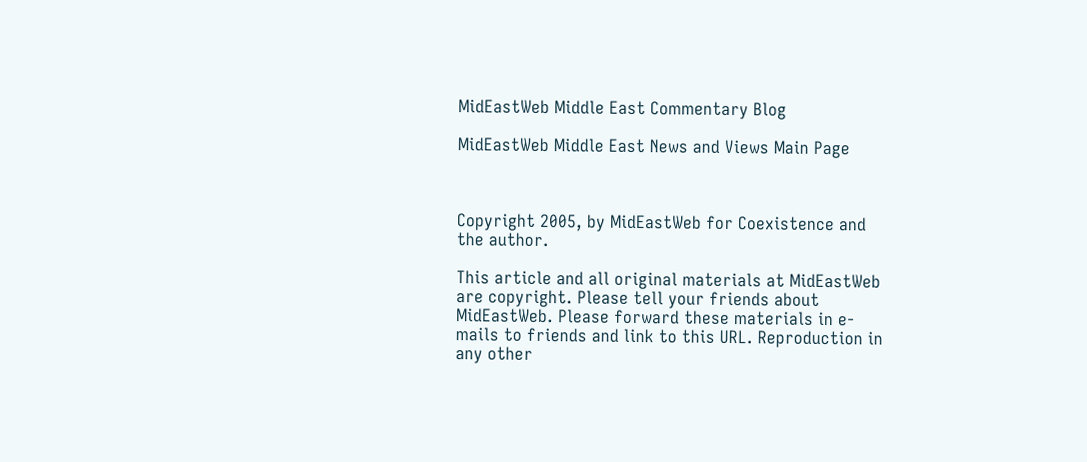MidEastWeb Middle East Commentary Blog

MidEastWeb Middle East News and Views Main Page



Copyright 2005, by MidEastWeb for Coexistence and the author.

This article and all original materials at MidEastWeb are copyright. Please tell your friends about MidEastWeb. Please forward these materials in e-mails to friends and link to this URL. Reproduction in any other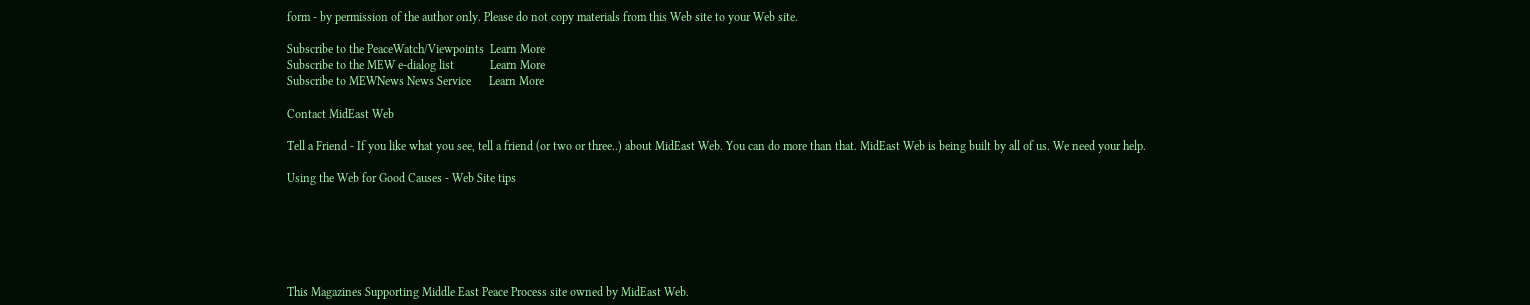form - by permission of the author only. Please do not copy materials from this Web site to your Web site.

Subscribe to the PeaceWatch/Viewpoints  Learn More
Subscribe to the MEW e-dialog list            Learn More
Subscribe to MEWNews News Service      Learn More

Contact MidEast Web

Tell a Friend - If you like what you see, tell a friend (or two or three..) about MidEast Web. You can do more than that. MidEast Web is being built by all of us. We need your help.

Using the Web for Good Causes - Web Site tips






This Magazines Supporting Middle East Peace Process site owned by MidEast Web.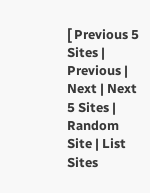[ Previous 5 Sites | Previous | Next | Next 5 Sites | Random Site | List Sites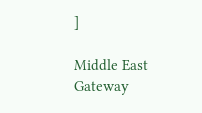]

Middle East Gateway